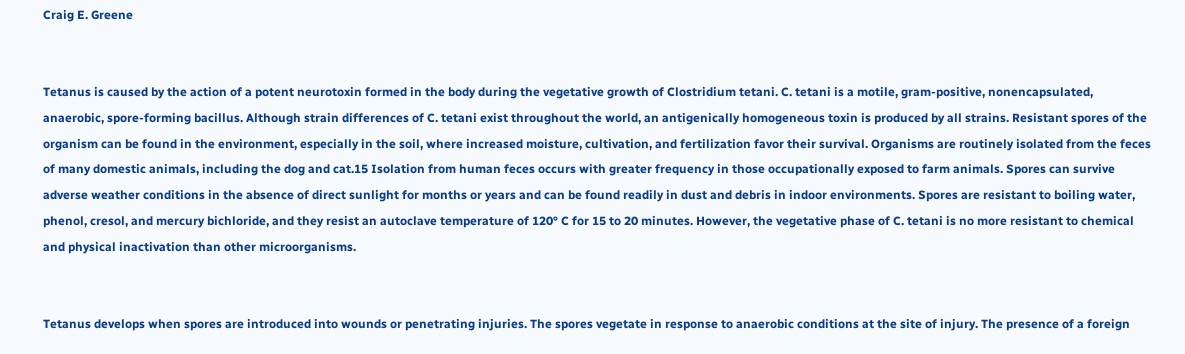Craig E. Greene


Tetanus is caused by the action of a potent neurotoxin formed in the body during the vegetative growth of Clostridium tetani. C. tetani is a motile, gram-positive, nonencapsulated, anaerobic, spore-forming bacillus. Although strain differences of C. tetani exist throughout the world, an antigenically homogeneous toxin is produced by all strains. Resistant spores of the organism can be found in the environment, especially in the soil, where increased moisture, cultivation, and fertilization favor their survival. Organisms are routinely isolated from the feces of many domestic animals, including the dog and cat.15 Isolation from human feces occurs with greater frequency in those occupationally exposed to farm animals. Spores can survive adverse weather conditions in the absence of direct sunlight for months or years and can be found readily in dust and debris in indoor environments. Spores are resistant to boiling water, phenol, cresol, and mercury bichloride, and they resist an autoclave temperature of 120° C for 15 to 20 minutes. However, the vegetative phase of C. tetani is no more resistant to chemical and physical inactivation than other microorganisms.


Tetanus develops when spores are introduced into wounds or penetrating injuries. The spores vegetate in response to anaerobic conditions at the site of injury. The presence of a foreign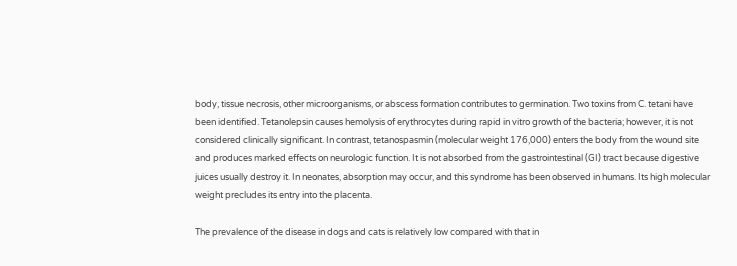body, tissue necrosis, other microorganisms, or abscess formation contributes to germination. Two toxins from C. tetani have been identified. Tetanolepsin causes hemolysis of erythrocytes during rapid in vitro growth of the bacteria; however, it is not considered clinically significant. In contrast, tetanospasmin (molecular weight 176,000) enters the body from the wound site and produces marked effects on neurologic function. It is not absorbed from the gastrointestinal (GI) tract because digestive juices usually destroy it. In neonates, absorption may occur, and this syndrome has been observed in humans. Its high molecular weight precludes its entry into the placenta.

The prevalence of the disease in dogs and cats is relatively low compared with that in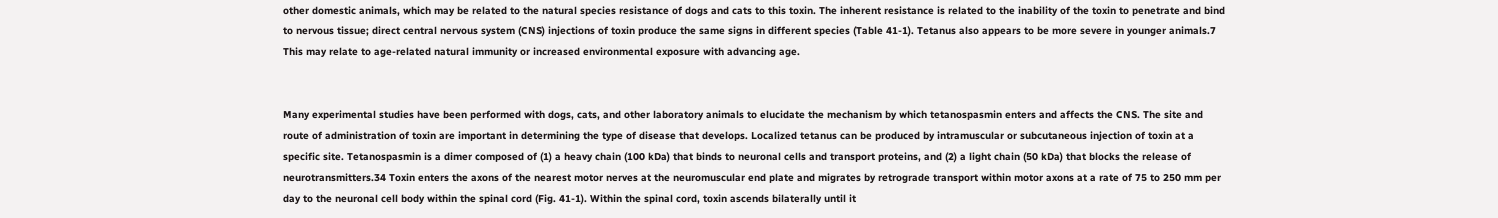other domestic animals, which may be related to the natural species resistance of dogs and cats to this toxin. The inherent resistance is related to the inability of the toxin to penetrate and bind to nervous tissue; direct central nervous system (CNS) injections of toxin produce the same signs in different species (Table 41-1). Tetanus also appears to be more severe in younger animals.7 This may relate to age-related natural immunity or increased environmental exposure with advancing age.


Many experimental studies have been performed with dogs, cats, and other laboratory animals to elucidate the mechanism by which tetanospasmin enters and affects the CNS. The site and route of administration of toxin are important in determining the type of disease that develops. Localized tetanus can be produced by intramuscular or subcutaneous injection of toxin at a specific site. Tetanospasmin is a dimer composed of (1) a heavy chain (100 kDa) that binds to neuronal cells and transport proteins, and (2) a light chain (50 kDa) that blocks the release of neurotransmitters.34 Toxin enters the axons of the nearest motor nerves at the neuromuscular end plate and migrates by retrograde transport within motor axons at a rate of 75 to 250 mm per day to the neuronal cell body within the spinal cord (Fig. 41-1). Within the spinal cord, toxin ascends bilaterally until it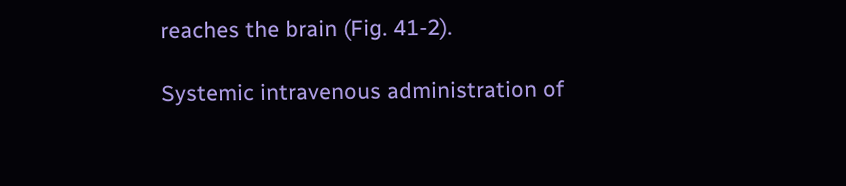reaches the brain (Fig. 41-2).

Systemic intravenous administration of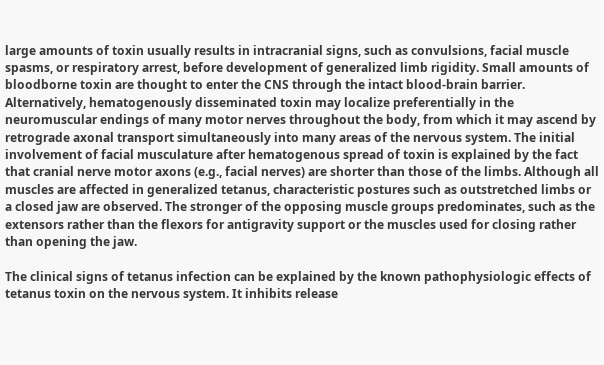large amounts of toxin usually results in intracranial signs, such as convulsions, facial muscle spasms, or respiratory arrest, before development of generalized limb rigidity. Small amounts of bloodborne toxin are thought to enter the CNS through the intact blood-brain barrier. Alternatively, hematogenously disseminated toxin may localize preferentially in the neuromuscular endings of many motor nerves throughout the body, from which it may ascend by retrograde axonal transport simultaneously into many areas of the nervous system. The initial involvement of facial musculature after hematogenous spread of toxin is explained by the fact that cranial nerve motor axons (e.g., facial nerves) are shorter than those of the limbs. Although all muscles are affected in generalized tetanus, characteristic postures such as outstretched limbs or a closed jaw are observed. The stronger of the opposing muscle groups predominates, such as the extensors rather than the flexors for antigravity support or the muscles used for closing rather than opening the jaw.

The clinical signs of tetanus infection can be explained by the known pathophysiologic effects of tetanus toxin on the nervous system. It inhibits release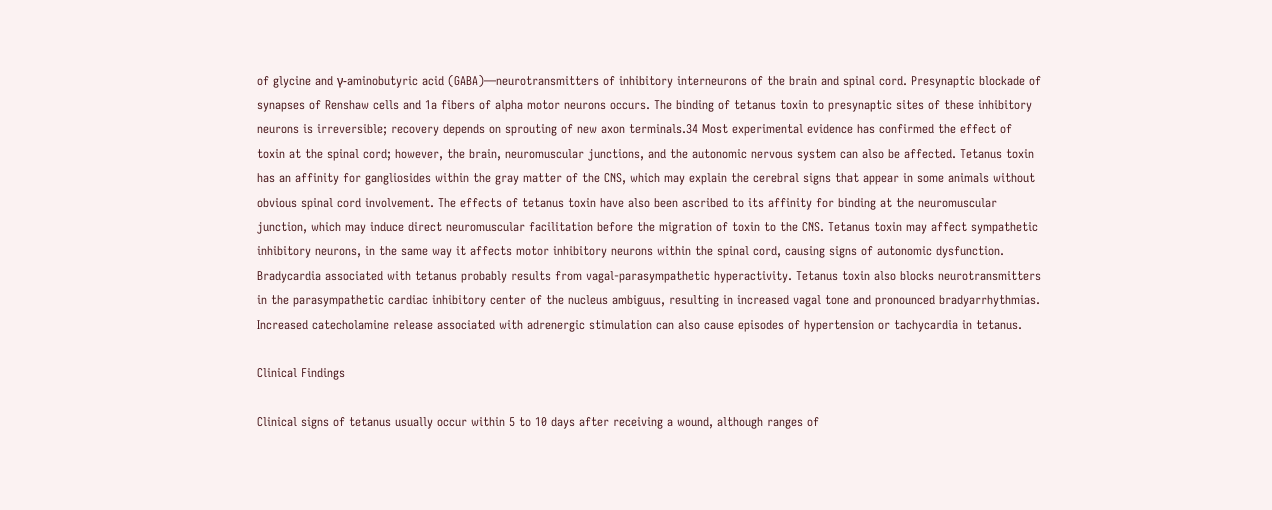of glycine and γ-aminobutyric acid (GABA)—neurotransmitters of inhibitory interneurons of the brain and spinal cord. Presynaptic blockade of synapses of Renshaw cells and 1a fibers of alpha motor neurons occurs. The binding of tetanus toxin to presynaptic sites of these inhibitory neurons is irreversible; recovery depends on sprouting of new axon terminals.34 Most experimental evidence has confirmed the effect of toxin at the spinal cord; however, the brain, neuromuscular junctions, and the autonomic nervous system can also be affected. Tetanus toxin has an affinity for gangliosides within the gray matter of the CNS, which may explain the cerebral signs that appear in some animals without obvious spinal cord involvement. The effects of tetanus toxin have also been ascribed to its affinity for binding at the neuromuscular junction, which may induce direct neuromuscular facilitation before the migration of toxin to the CNS. Tetanus toxin may affect sympathetic inhibitory neurons, in the same way it affects motor inhibitory neurons within the spinal cord, causing signs of autonomic dysfunction. Bradycardia associated with tetanus probably results from vagal-parasympathetic hyperactivity. Tetanus toxin also blocks neurotransmitters in the parasympathetic cardiac inhibitory center of the nucleus ambiguus, resulting in increased vagal tone and pronounced bradyarrhythmias. Increased catecholamine release associated with adrenergic stimulation can also cause episodes of hypertension or tachycardia in tetanus.

Clinical Findings

Clinical signs of tetanus usually occur within 5 to 10 days after receiving a wound, although ranges of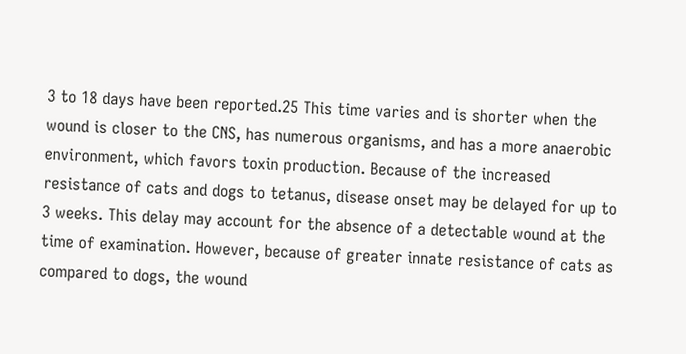3 to 18 days have been reported.25 This time varies and is shorter when the wound is closer to the CNS, has numerous organisms, and has a more anaerobic environment, which favors toxin production. Because of the increased resistance of cats and dogs to tetanus, disease onset may be delayed for up to 3 weeks. This delay may account for the absence of a detectable wound at the time of examination. However, because of greater innate resistance of cats as compared to dogs, the wound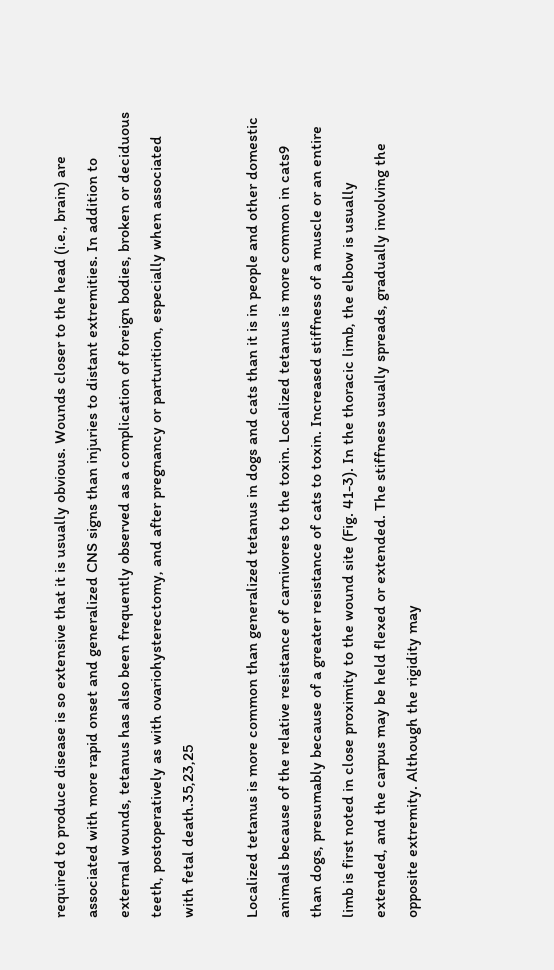required to produce disease is so extensive that it is usually obvious. Wounds closer to the head (i.e., brain) are associated with more rapid onset and generalized CNS signs than injuries to distant extremities. In addition to external wounds, tetanus has also been frequently observed as a complication of foreign bodies, broken or deciduous teeth, postoperatively as with ovariohysterectomy, and after pregnancy or parturition, especially when associated with fetal death.35,23,25

Localized tetanus is more common than generalized tetanus in dogs and cats than it is in people and other domestic animals because of the relative resistance of carnivores to the toxin. Localized tetanus is more common in cats9 than dogs, presumably because of a greater resistance of cats to toxin. Increased stiffness of a muscle or an entire limb is first noted in close proximity to the wound site (Fig. 41-3). In the thoracic limb, the elbow is usually extended, and the carpus may be held flexed or extended. The stiffness usually spreads, gradually involving the opposite extremity. Although the rigidity may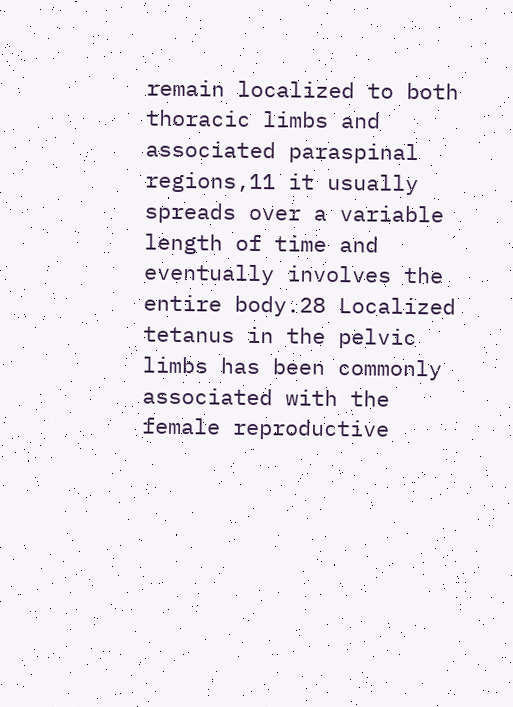remain localized to both thoracic limbs and associated paraspinal regions,11 it usually spreads over a variable length of time and eventually involves the entire body.28 Localized tetanus in the pelvic limbs has been commonly associated with the female reproductive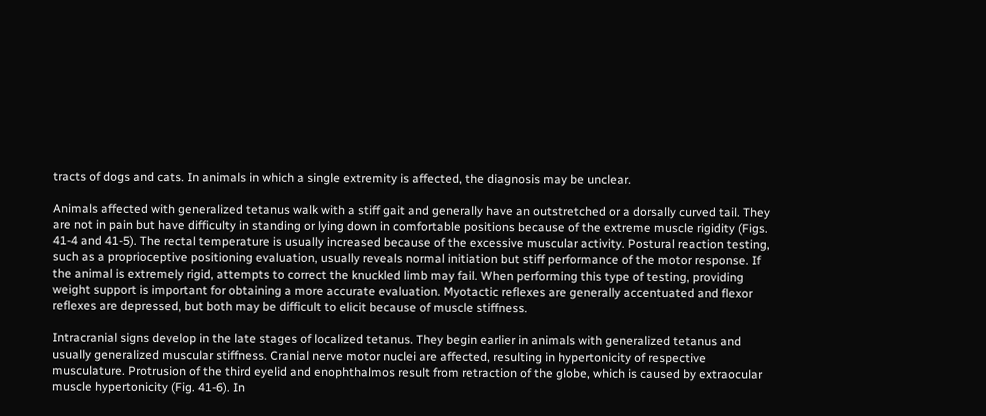tracts of dogs and cats. In animals in which a single extremity is affected, the diagnosis may be unclear.

Animals affected with generalized tetanus walk with a stiff gait and generally have an outstretched or a dorsally curved tail. They are not in pain but have difficulty in standing or lying down in comfortable positions because of the extreme muscle rigidity (Figs. 41-4 and 41-5). The rectal temperature is usually increased because of the excessive muscular activity. Postural reaction testing, such as a proprioceptive positioning evaluation, usually reveals normal initiation but stiff performance of the motor response. If the animal is extremely rigid, attempts to correct the knuckled limb may fail. When performing this type of testing, providing weight support is important for obtaining a more accurate evaluation. Myotactic reflexes are generally accentuated and flexor reflexes are depressed, but both may be difficult to elicit because of muscle stiffness.

Intracranial signs develop in the late stages of localized tetanus. They begin earlier in animals with generalized tetanus and usually generalized muscular stiffness. Cranial nerve motor nuclei are affected, resulting in hypertonicity of respective musculature. Protrusion of the third eyelid and enophthalmos result from retraction of the globe, which is caused by extraocular muscle hypertonicity (Fig. 41-6). In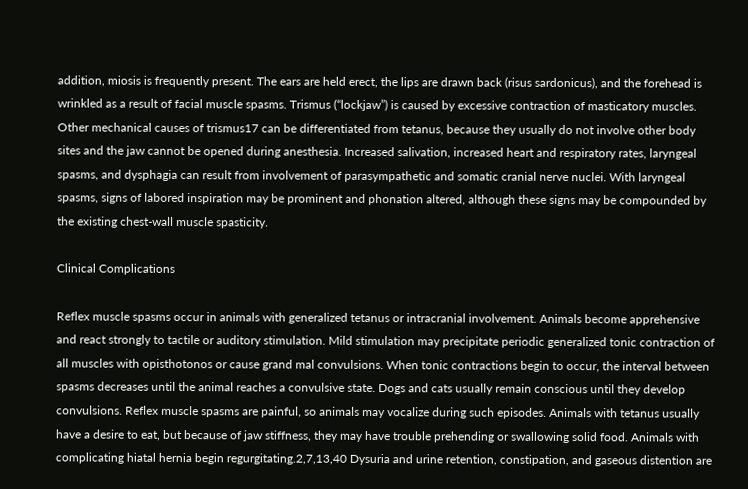addition, miosis is frequently present. The ears are held erect, the lips are drawn back (risus sardonicus), and the forehead is wrinkled as a result of facial muscle spasms. Trismus (“lockjaw”) is caused by excessive contraction of masticatory muscles. Other mechanical causes of trismus17 can be differentiated from tetanus, because they usually do not involve other body sites and the jaw cannot be opened during anesthesia. Increased salivation, increased heart and respiratory rates, laryngeal spasms, and dysphagia can result from involvement of parasympathetic and somatic cranial nerve nuclei. With laryngeal spasms, signs of labored inspiration may be prominent and phonation altered, although these signs may be compounded by the existing chest-wall muscle spasticity.

Clinical Complications

Reflex muscle spasms occur in animals with generalized tetanus or intracranial involvement. Animals become apprehensive and react strongly to tactile or auditory stimulation. Mild stimulation may precipitate periodic generalized tonic contraction of all muscles with opisthotonos or cause grand mal convulsions. When tonic contractions begin to occur, the interval between spasms decreases until the animal reaches a convulsive state. Dogs and cats usually remain conscious until they develop convulsions. Reflex muscle spasms are painful, so animals may vocalize during such episodes. Animals with tetanus usually have a desire to eat, but because of jaw stiffness, they may have trouble prehending or swallowing solid food. Animals with complicating hiatal hernia begin regurgitating.2,7,13,40 Dysuria and urine retention, constipation, and gaseous distention are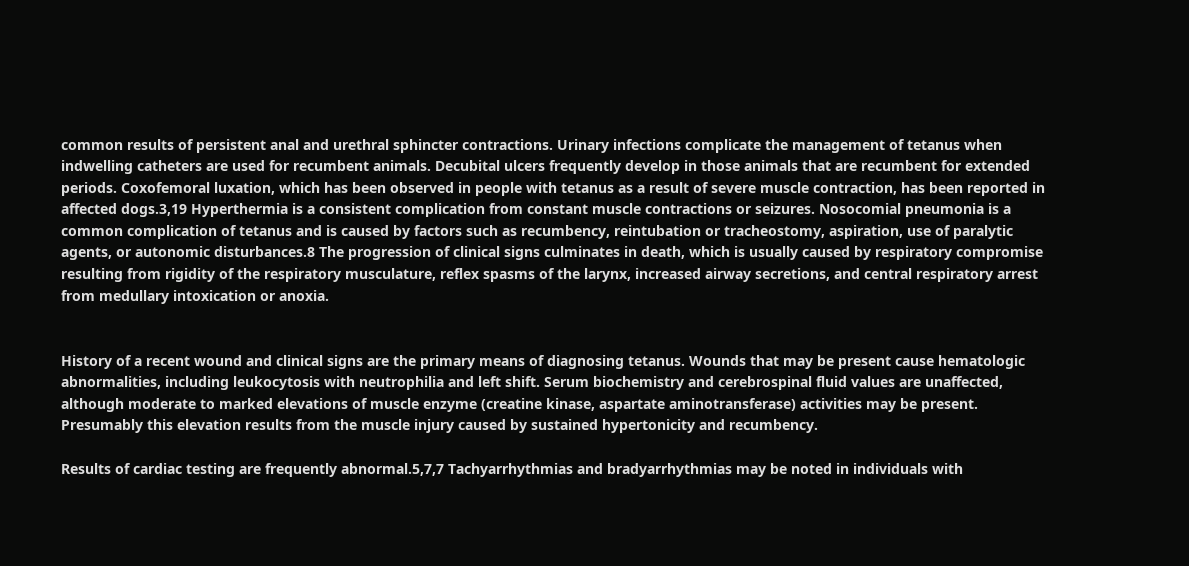common results of persistent anal and urethral sphincter contractions. Urinary infections complicate the management of tetanus when indwelling catheters are used for recumbent animals. Decubital ulcers frequently develop in those animals that are recumbent for extended periods. Coxofemoral luxation, which has been observed in people with tetanus as a result of severe muscle contraction, has been reported in affected dogs.3,19 Hyperthermia is a consistent complication from constant muscle contractions or seizures. Nosocomial pneumonia is a common complication of tetanus and is caused by factors such as recumbency, reintubation or tracheostomy, aspiration, use of paralytic agents, or autonomic disturbances.8 The progression of clinical signs culminates in death, which is usually caused by respiratory compromise resulting from rigidity of the respiratory musculature, reflex spasms of the larynx, increased airway secretions, and central respiratory arrest from medullary intoxication or anoxia.


History of a recent wound and clinical signs are the primary means of diagnosing tetanus. Wounds that may be present cause hematologic abnormalities, including leukocytosis with neutrophilia and left shift. Serum biochemistry and cerebrospinal fluid values are unaffected, although moderate to marked elevations of muscle enzyme (creatine kinase, aspartate aminotransferase) activities may be present. Presumably this elevation results from the muscle injury caused by sustained hypertonicity and recumbency.

Results of cardiac testing are frequently abnormal.5,7,7 Tachyarrhythmias and bradyarrhythmias may be noted in individuals with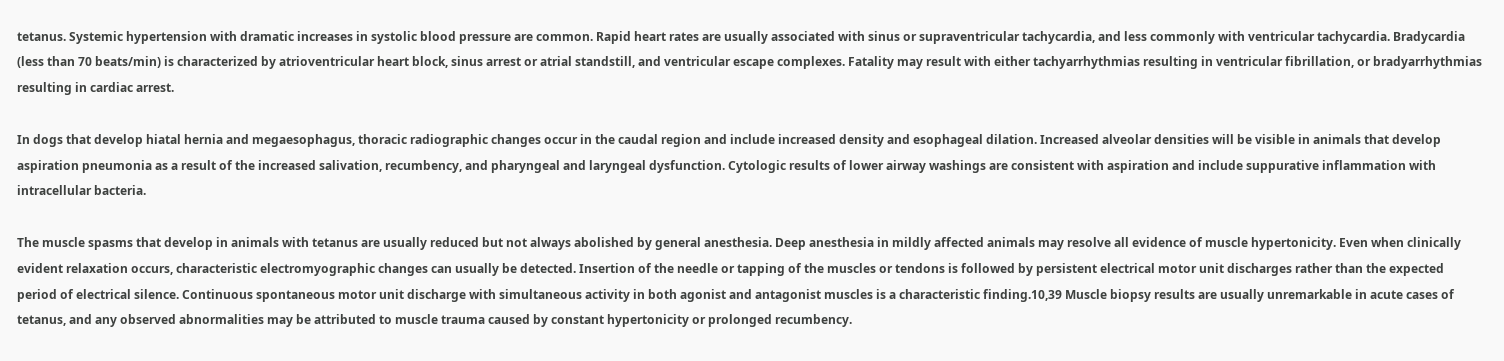tetanus. Systemic hypertension with dramatic increases in systolic blood pressure are common. Rapid heart rates are usually associated with sinus or supraventricular tachycardia, and less commonly with ventricular tachycardia. Bradycardia (less than 70 beats/min) is characterized by atrioventricular heart block, sinus arrest or atrial standstill, and ventricular escape complexes. Fatality may result with either tachyarrhythmias resulting in ventricular fibrillation, or bradyarrhythmias resulting in cardiac arrest.

In dogs that develop hiatal hernia and megaesophagus, thoracic radiographic changes occur in the caudal region and include increased density and esophageal dilation. Increased alveolar densities will be visible in animals that develop aspiration pneumonia as a result of the increased salivation, recumbency, and pharyngeal and laryngeal dysfunction. Cytologic results of lower airway washings are consistent with aspiration and include suppurative inflammation with intracellular bacteria.

The muscle spasms that develop in animals with tetanus are usually reduced but not always abolished by general anesthesia. Deep anesthesia in mildly affected animals may resolve all evidence of muscle hypertonicity. Even when clinically evident relaxation occurs, characteristic electromyographic changes can usually be detected. Insertion of the needle or tapping of the muscles or tendons is followed by persistent electrical motor unit discharges rather than the expected period of electrical silence. Continuous spontaneous motor unit discharge with simultaneous activity in both agonist and antagonist muscles is a characteristic finding.10,39 Muscle biopsy results are usually unremarkable in acute cases of tetanus, and any observed abnormalities may be attributed to muscle trauma caused by constant hypertonicity or prolonged recumbency.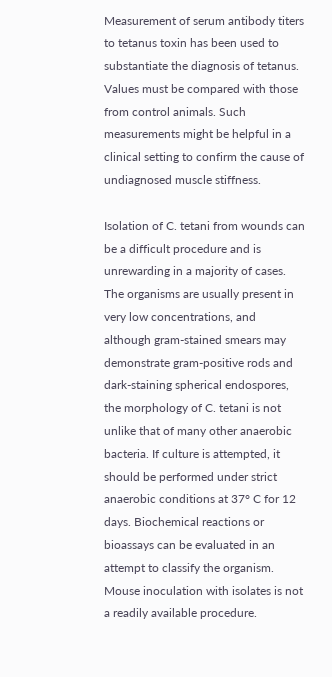Measurement of serum antibody titers to tetanus toxin has been used to substantiate the diagnosis of tetanus. Values must be compared with those from control animals. Such measurements might be helpful in a clinical setting to confirm the cause of undiagnosed muscle stiffness.

Isolation of C. tetani from wounds can be a difficult procedure and is unrewarding in a majority of cases. The organisms are usually present in very low concentrations, and although gram-stained smears may demonstrate gram-positive rods and dark-staining spherical endospores, the morphology of C. tetani is not unlike that of many other anaerobic bacteria. If culture is attempted, it should be performed under strict anaerobic conditions at 37° C for 12 days. Biochemical reactions or bioassays can be evaluated in an attempt to classify the organism. Mouse inoculation with isolates is not a readily available procedure.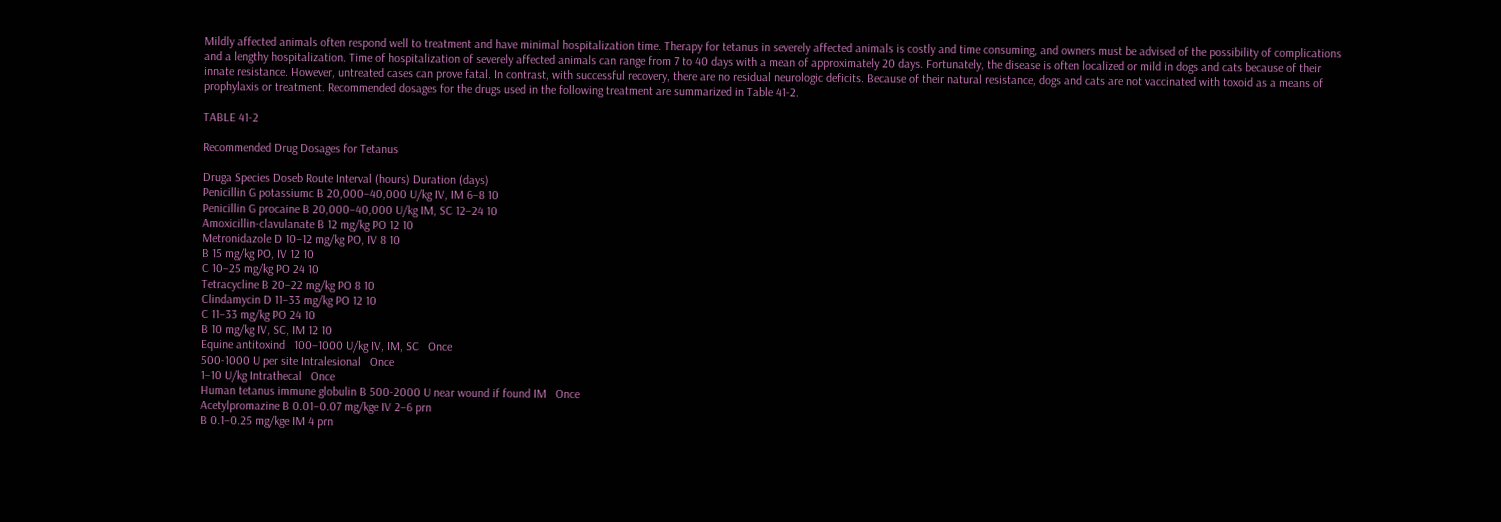Mildly affected animals often respond well to treatment and have minimal hospitalization time. Therapy for tetanus in severely affected animals is costly and time consuming, and owners must be advised of the possibility of complications and a lengthy hospitalization. Time of hospitalization of severely affected animals can range from 7 to 40 days with a mean of approximately 20 days. Fortunately, the disease is often localized or mild in dogs and cats because of their innate resistance. However, untreated cases can prove fatal. In contrast, with successful recovery, there are no residual neurologic deficits. Because of their natural resistance, dogs and cats are not vaccinated with toxoid as a means of prophylaxis or treatment. Recommended dosages for the drugs used in the following treatment are summarized in Table 41-2.

TABLE 41-2

Recommended Drug Dosages for Tetanus

Druga Species Doseb Route Interval (hours) Duration (days)
Penicillin G potassiumc B 20,000–40,000 U/kg IV, IM 6–8 10
Penicillin G procaine B 20,000–40,000 U/kg IM, SC 12–24 10
Amoxicillin-clavulanate B 12 mg/kg PO 12 10
Metronidazole D 10–12 mg/kg PO, IV 8 10
B 15 mg/kg PO, IV 12 10
C 10–25 mg/kg PO 24 10
Tetracycline B 20–22 mg/kg PO 8 10
Clindamycin D 11–33 mg/kg PO 12 10
C 11–33 mg/kg PO 24 10
B 10 mg/kg IV, SC, IM 12 10
Equine antitoxind   100–1000 U/kg IV, IM, SC   Once
500-1000 U per site Intralesional   Once
1–10 U/kg Intrathecal   Once
Human tetanus immune globulin B 500-2000 U near wound if found IM   Once
Acetylpromazine B 0.01–0.07 mg/kge IV 2–6 prn
B 0.1–0.25 mg/kge IM 4 prn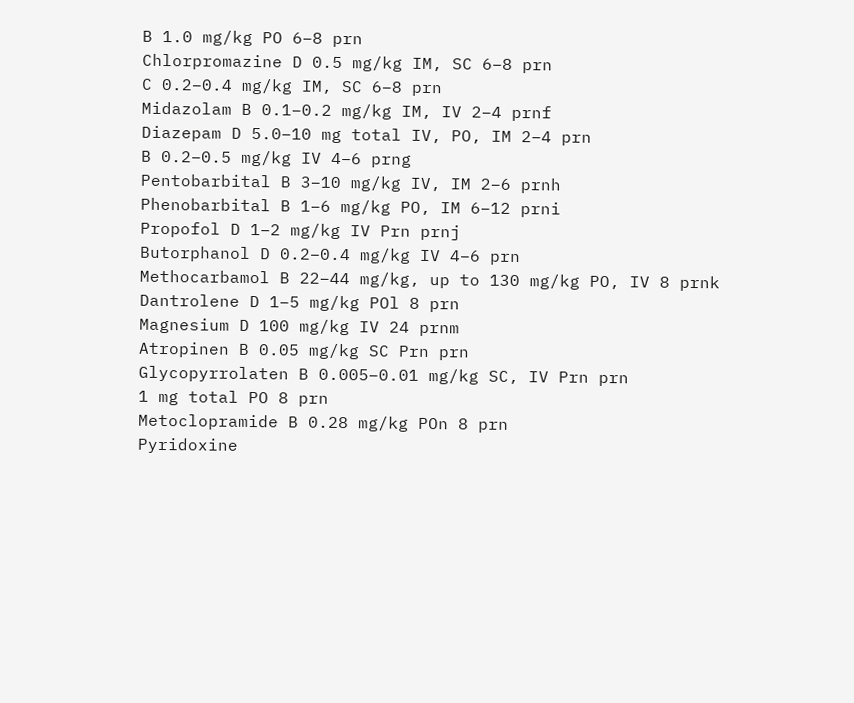B 1.0 mg/kg PO 6–8 prn
Chlorpromazine D 0.5 mg/kg IM, SC 6–8 prn
C 0.2–0.4 mg/kg IM, SC 6–8 prn
Midazolam B 0.1–0.2 mg/kg IM, IV 2–4 prnf
Diazepam D 5.0–10 mg total IV, PO, IM 2–4 prn
B 0.2–0.5 mg/kg IV 4–6 prng
Pentobarbital B 3–10 mg/kg IV, IM 2–6 prnh
Phenobarbital B 1–6 mg/kg PO, IM 6–12 prni
Propofol D 1–2 mg/kg IV Prn prnj
Butorphanol D 0.2–0.4 mg/kg IV 4–6 prn
Methocarbamol B 22–44 mg/kg, up to 130 mg/kg PO, IV 8 prnk
Dantrolene D 1–5 mg/kg POl 8 prn
Magnesium D 100 mg/kg IV 24 prnm
Atropinen B 0.05 mg/kg SC Prn prn
Glycopyrrolaten B 0.005–0.01 mg/kg SC, IV Prn prn
1 mg total PO 8 prn
Metoclopramide B 0.28 mg/kg POn 8 prn
Pyridoxine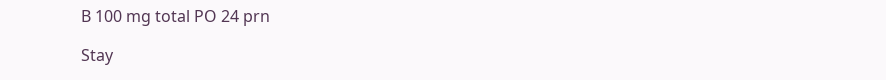B 100 mg total PO 24 prn

Stay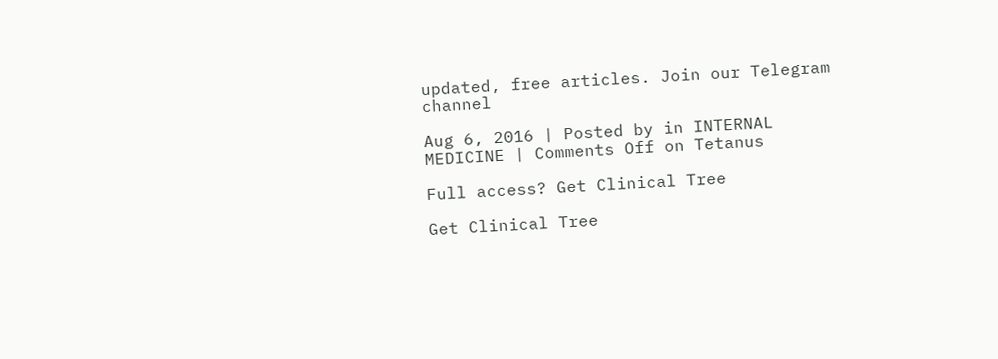updated, free articles. Join our Telegram channel

Aug 6, 2016 | Posted by in INTERNAL MEDICINE | Comments Off on Tetanus

Full access? Get Clinical Tree

Get Clinical Tree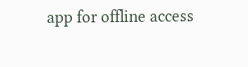app for offline access